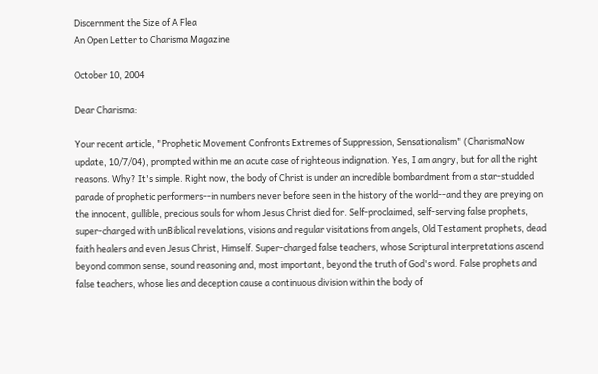Discernment the Size of A Flea
An Open Letter to Charisma Magazine

October 10, 2004

Dear Charisma:

Your recent article, "Prophetic Movement Confronts Extremes of Suppression, Sensationalism" (CharismaNow update, 10/7/04), prompted within me an acute case of righteous indignation. Yes, I am angry, but for all the right reasons. Why? It's simple. Right now, the body of Christ is under an incredible bombardment from a star-studded parade of prophetic performers--in numbers never before seen in the history of the world--and they are preying on the innocent, gullible, precious souls for whom Jesus Christ died for. Self-proclaimed, self-serving false prophets, super-charged with unBiblical revelations, visions and regular visitations from angels, Old Testament prophets, dead faith healers and even Jesus Christ, Himself. Super-charged false teachers, whose Scriptural interpretations ascend beyond common sense, sound reasoning and, most important, beyond the truth of God's word. False prophets and false teachers, whose lies and deception cause a continuous division within the body of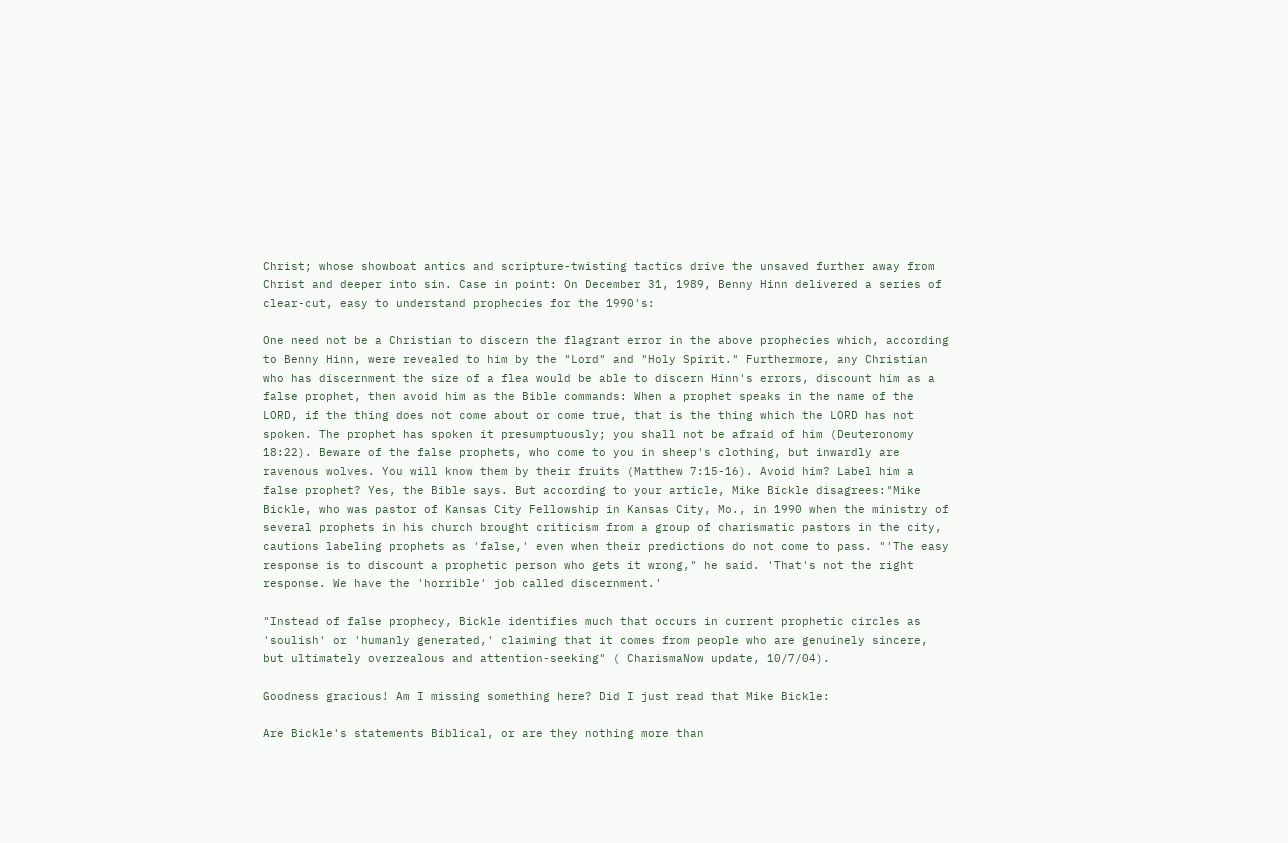Christ; whose showboat antics and scripture-twisting tactics drive the unsaved further away from Christ and deeper into sin. Case in point: On December 31, 1989, Benny Hinn delivered a series of clear-cut, easy to understand prophecies for the 1990's:

One need not be a Christian to discern the flagrant error in the above prophecies which, according to Benny Hinn, were revealed to him by the "Lord" and "Holy Spirit." Furthermore, any Christian who has discernment the size of a flea would be able to discern Hinn's errors, discount him as a false prophet, then avoid him as the Bible commands: When a prophet speaks in the name of the LORD, if the thing does not come about or come true, that is the thing which the LORD has not spoken. The prophet has spoken it presumptuously; you shall not be afraid of him (Deuteronomy 18:22). Beware of the false prophets, who come to you in sheep's clothing, but inwardly are ravenous wolves. You will know them by their fruits (Matthew 7:15-16). Avoid him? Label him a false prophet? Yes, the Bible says. But according to your article, Mike Bickle disagrees:"Mike Bickle, who was pastor of Kansas City Fellowship in Kansas City, Mo., in 1990 when the ministry of several prophets in his church brought criticism from a group of charismatic pastors in the city, cautions labeling prophets as 'false,' even when their predictions do not come to pass. "'The easy response is to discount a prophetic person who gets it wrong," he said. 'That's not the right response. We have the 'horrible' job called discernment.'

"Instead of false prophecy, Bickle identifies much that occurs in current prophetic circles as 'soulish' or 'humanly generated,' claiming that it comes from people who are genuinely sincere, but ultimately overzealous and attention-seeking" ( CharismaNow update, 10/7/04).

Goodness gracious! Am I missing something here? Did I just read that Mike Bickle:

Are Bickle's statements Biblical, or are they nothing more than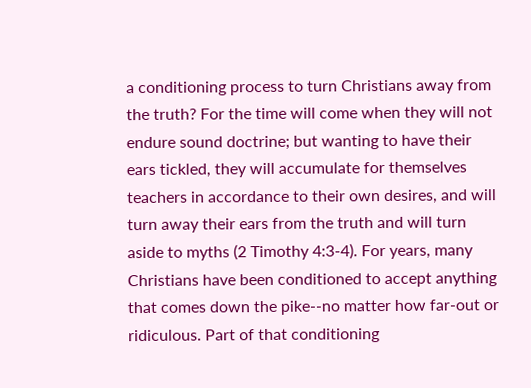a conditioning process to turn Christians away from the truth? For the time will come when they will not endure sound doctrine; but wanting to have their ears tickled, they will accumulate for themselves teachers in accordance to their own desires, and will turn away their ears from the truth and will turn aside to myths (2 Timothy 4:3-4). For years, many Christians have been conditioned to accept anything that comes down the pike--no matter how far-out or ridiculous. Part of that conditioning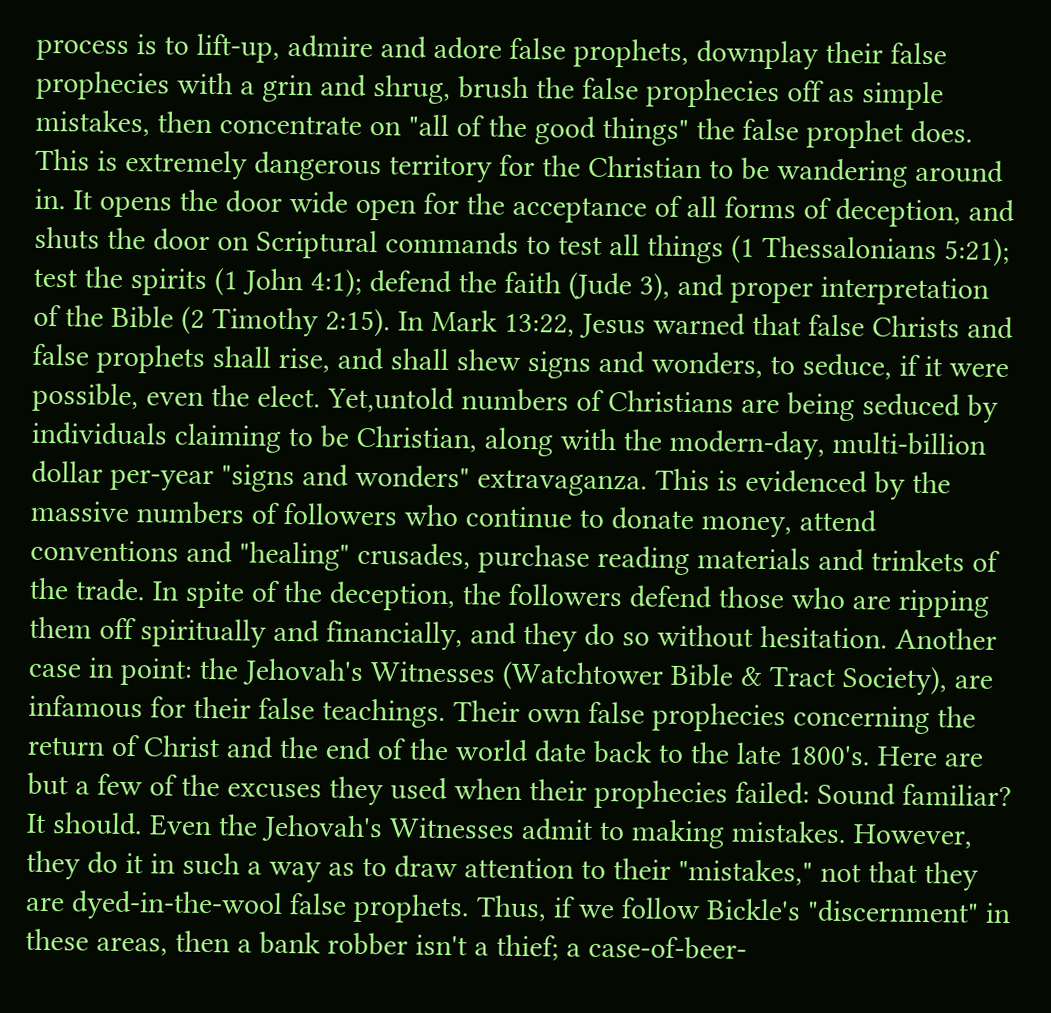process is to lift-up, admire and adore false prophets, downplay their false prophecies with a grin and shrug, brush the false prophecies off as simple mistakes, then concentrate on "all of the good things" the false prophet does. This is extremely dangerous territory for the Christian to be wandering around in. It opens the door wide open for the acceptance of all forms of deception, and shuts the door on Scriptural commands to test all things (1 Thessalonians 5:21); test the spirits (1 John 4:1); defend the faith (Jude 3), and proper interpretation of the Bible (2 Timothy 2:15). In Mark 13:22, Jesus warned that false Christs and false prophets shall rise, and shall shew signs and wonders, to seduce, if it were possible, even the elect. Yet,untold numbers of Christians are being seduced by individuals claiming to be Christian, along with the modern-day, multi-billion dollar per-year "signs and wonders" extravaganza. This is evidenced by the massive numbers of followers who continue to donate money, attend conventions and "healing" crusades, purchase reading materials and trinkets of the trade. In spite of the deception, the followers defend those who are ripping them off spiritually and financially, and they do so without hesitation. Another case in point: the Jehovah's Witnesses (Watchtower Bible & Tract Society), are infamous for their false teachings. Their own false prophecies concerning the return of Christ and the end of the world date back to the late 1800's. Here are but a few of the excuses they used when their prophecies failed: Sound familiar? It should. Even the Jehovah's Witnesses admit to making mistakes. However, they do it in such a way as to draw attention to their "mistakes," not that they are dyed-in-the-wool false prophets. Thus, if we follow Bickle's "discernment" in these areas, then a bank robber isn't a thief; a case-of-beer-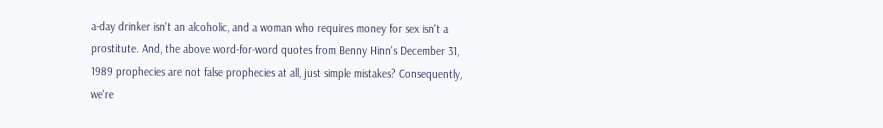a-day drinker isn't an alcoholic, and a woman who requires money for sex isn't a prostitute. And, the above word-for-word quotes from Benny Hinn's December 31, 1989 prophecies are not false prophecies at all, just simple mistakes? Consequently, we're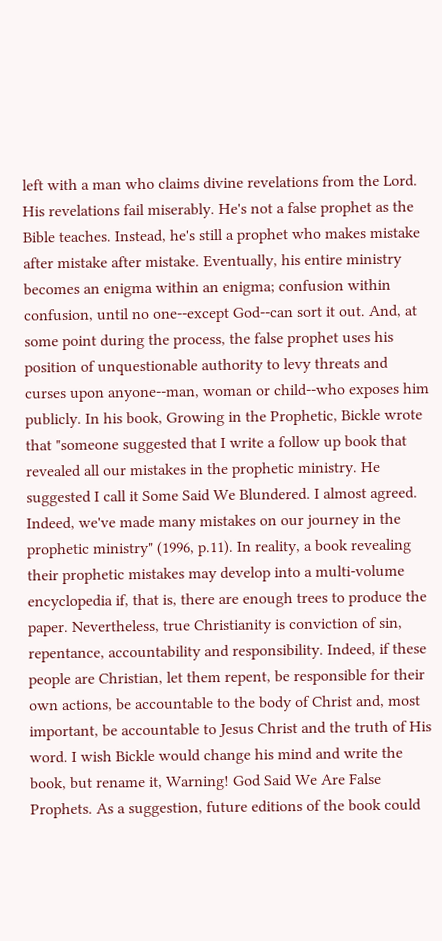left with a man who claims divine revelations from the Lord. His revelations fail miserably. He's not a false prophet as the Bible teaches. Instead, he's still a prophet who makes mistake after mistake after mistake. Eventually, his entire ministry becomes an enigma within an enigma; confusion within confusion, until no one--except God--can sort it out. And, at some point during the process, the false prophet uses his position of unquestionable authority to levy threats and curses upon anyone--man, woman or child--who exposes him publicly. In his book, Growing in the Prophetic, Bickle wrote that "someone suggested that I write a follow up book that revealed all our mistakes in the prophetic ministry. He suggested I call it Some Said We Blundered. I almost agreed. Indeed, we've made many mistakes on our journey in the prophetic ministry" (1996, p.11). In reality, a book revealing their prophetic mistakes may develop into a multi-volume encyclopedia if, that is, there are enough trees to produce the paper. Nevertheless, true Christianity is conviction of sin, repentance, accountability and responsibility. Indeed, if these people are Christian, let them repent, be responsible for their own actions, be accountable to the body of Christ and, most important, be accountable to Jesus Christ and the truth of His word. I wish Bickle would change his mind and write the book, but rename it, Warning! God Said We Are False Prophets. As a suggestion, future editions of the book could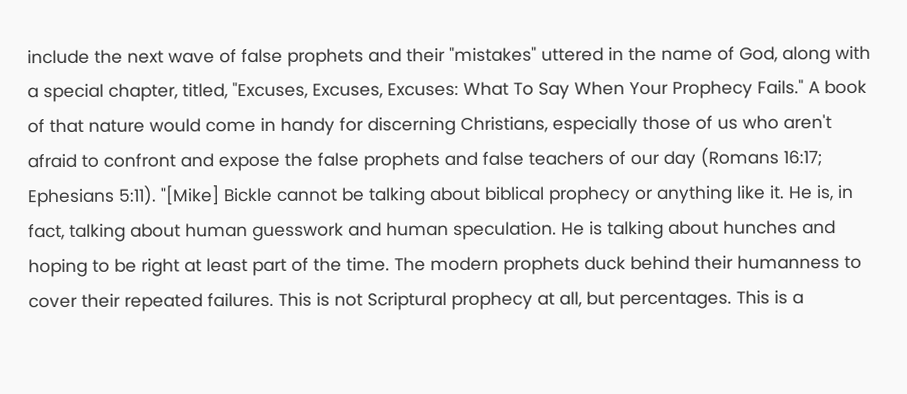include the next wave of false prophets and their "mistakes" uttered in the name of God, along with a special chapter, titled, "Excuses, Excuses, Excuses: What To Say When Your Prophecy Fails." A book of that nature would come in handy for discerning Christians, especially those of us who aren't afraid to confront and expose the false prophets and false teachers of our day (Romans 16:17; Ephesians 5:11). "[Mike] Bickle cannot be talking about biblical prophecy or anything like it. He is, in fact, talking about human guesswork and human speculation. He is talking about hunches and hoping to be right at least part of the time. The modern prophets duck behind their humanness to cover their repeated failures. This is not Scriptural prophecy at all, but percentages. This is a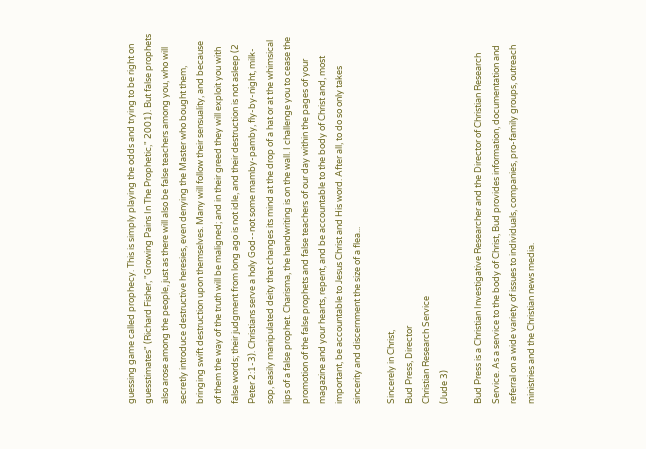guessing game called prophecy. This is simply playing the odds and trying to be right on guesstimates" (Richard Fisher, "Growing Pains In The Prophetic," 2001). But false prophets also arose among the people, just as there will also be false teachers among you, who will secretly introduce destructive heresies, even denying the Master who bought them, bringing swift destruction upon themselves. Many will follow their sensuality, and because of them the way of the truth will be maligned; and in their greed they will exploit you with false words; their judgment from long ago is not idle, and their destruction is not asleep (2 Peter 2:1-3). Christians serve a holy God--not some mamby-pamby, fly-by-night, milk-sop, easily manipulated deity that changes its mind at the drop of a hat or at the whimsical lips of a false prophet. Charisma, the handwriting is on the wall. I challenge you to cease the promotion of the false prophets and false teachers of our day within the pages of your magazine and your hearts, repent, and be accountable to the body of Christ and, most important, be accountable to Jesus Christ and His word. After all, to do so only takes sincerity and discernment the size of a flea...

Sincerely in Christ,
Bud Press, Director
Christian Research Service
(Jude 3)

Bud Press is a Christian Investigative Researcher and the Director of Christian Research Service. As a service to the body of Christ, Bud provides information, documentation and referral on a wide variety of issues to individuals, companies, pro-family groups, outreach ministries and the Christian news media.